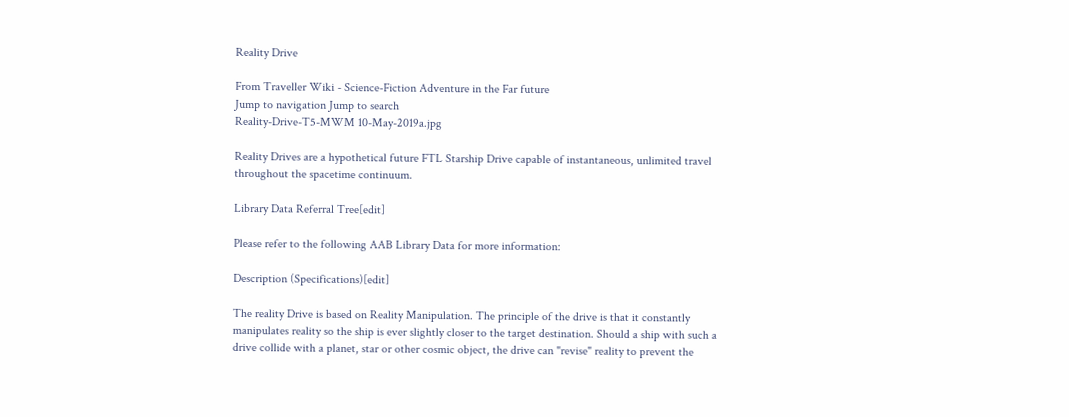Reality Drive

From Traveller Wiki - Science-Fiction Adventure in the Far future
Jump to navigation Jump to search
Reality-Drive-T5-MWM 10-May-2019a.jpg

Reality Drives are a hypothetical future FTL Starship Drive capable of instantaneous, unlimited travel throughout the spacetime continuum.

Library Data Referral Tree[edit]

Please refer to the following AAB Library Data for more information:

Description (Specifications)[edit]

The reality Drive is based on Reality Manipulation. The principle of the drive is that it constantly manipulates reality so the ship is ever slightly closer to the target destination. Should a ship with such a drive collide with a planet, star or other cosmic object, the drive can "revise" reality to prevent the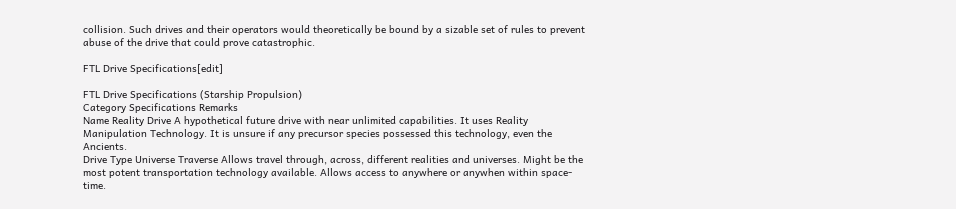collision. Such drives and their operators would theoretically be bound by a sizable set of rules to prevent abuse of the drive that could prove catastrophic.

FTL Drive Specifications[edit]

FTL Drive Specifications (Starship Propulsion)
Category Specifications Remarks
Name Reality Drive A hypothetical future drive with near unlimited capabilities. It uses Reality Manipulation Technology. It is unsure if any precursor species possessed this technology, even the Ancients.
Drive Type Universe Traverse Allows travel through, across, different realities and universes. Might be the most potent transportation technology available. Allows access to anywhere or anywhen within space-time.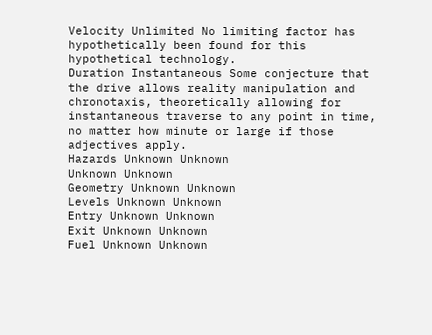Velocity Unlimited No limiting factor has hypothetically been found for this hypothetical technology.
Duration Instantaneous Some conjecture that the drive allows reality manipulation and chronotaxis, theoretically allowing for instantaneous traverse to any point in time, no matter how minute or large if those adjectives apply.
Hazards Unknown Unknown
Unknown Unknown
Geometry Unknown Unknown
Levels Unknown Unknown
Entry Unknown Unknown
Exit Unknown Unknown
Fuel Unknown Unknown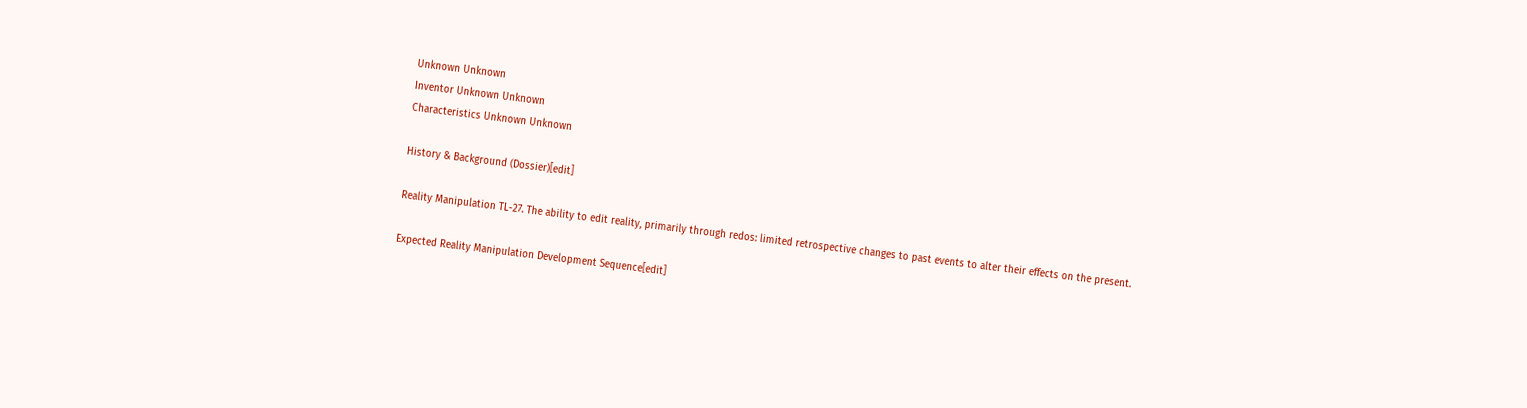Unknown Unknown
Inventor Unknown Unknown
Characteristics Unknown Unknown

History & Background (Dossier)[edit]

Reality Manipulation TL-27. The ability to edit reality, primarily through redos: limited retrospective changes to past events to alter their effects on the present.

Expected Reality Manipulation Development Sequence[edit]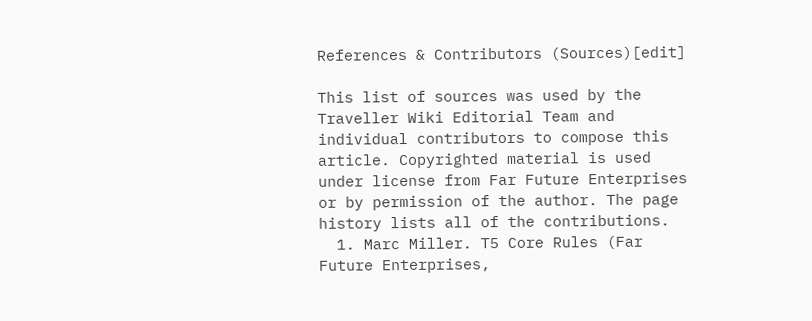References & Contributors (Sources)[edit]

This list of sources was used by the Traveller Wiki Editorial Team and individual contributors to compose this article. Copyrighted material is used under license from Far Future Enterprises or by permission of the author. The page history lists all of the contributions.
  1. Marc Miller. T5 Core Rules (Far Future Enterprises,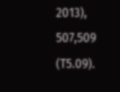2013), 507,509 (T5.09).